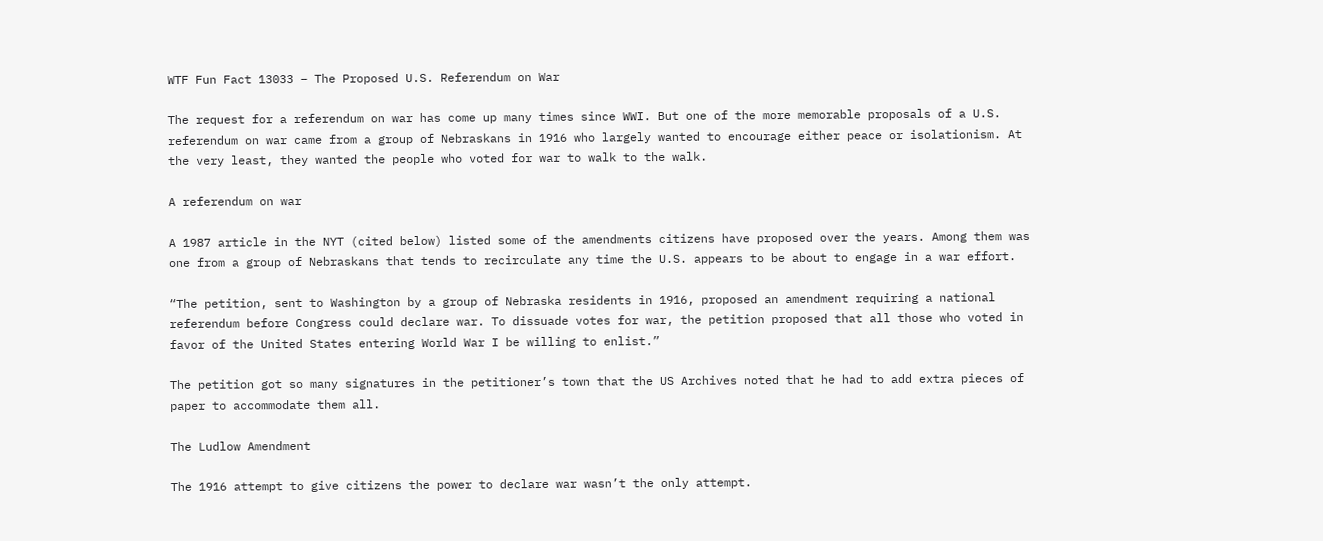WTF Fun Fact 13033 – The Proposed U.S. Referendum on War

The request for a referendum on war has come up many times since WWI. But one of the more memorable proposals of a U.S. referendum on war came from a group of Nebraskans in 1916 who largely wanted to encourage either peace or isolationism. At the very least, they wanted the people who voted for war to walk to the walk.

A referendum on war

A 1987 article in the NYT (cited below) listed some of the amendments citizens have proposed over the years. Among them was one from a group of Nebraskans that tends to recirculate any time the U.S. appears to be about to engage in a war effort.

“The petition, sent to Washington by a group of Nebraska residents in 1916, proposed an amendment requiring a national referendum before Congress could declare war. To dissuade votes for war, the petition proposed that all those who voted in favor of the United States entering World War I be willing to enlist.”

The petition got so many signatures in the petitioner’s town that the US Archives noted that he had to add extra pieces of paper to accommodate them all.

The Ludlow Amendment

The 1916 attempt to give citizens the power to declare war wasn’t the only attempt.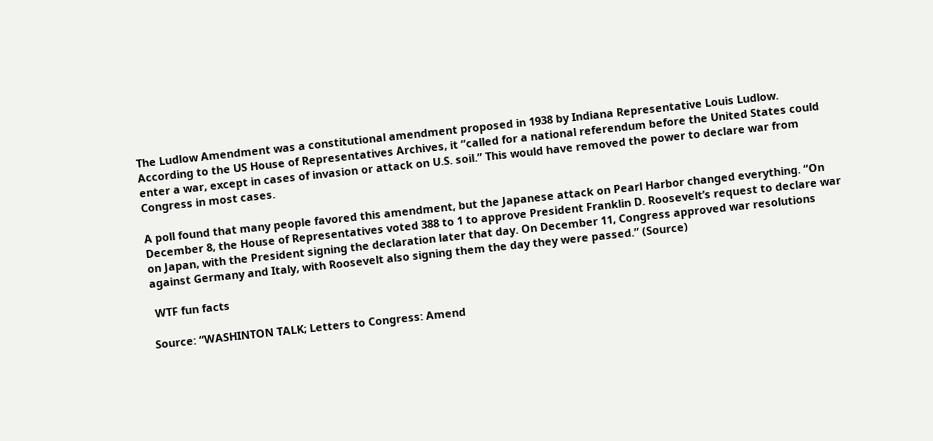The Ludlow Amendment was a constitutional amendment proposed in 1938 by Indiana Representative Louis Ludlow. According to the US House of Representatives Archives, it “called for a national referendum before the United States could enter a war, except in cases of invasion or attack on U.S. soil.” This would have removed the power to declare war from Congress in most cases.

A poll found that many people favored this amendment, but the Japanese attack on Pearl Harbor changed everything. “On December 8, the House of Representatives voted 388 to 1 to approve President Franklin D. Roosevelt’s request to declare war on Japan, with the President signing the declaration later that day. On December 11, Congress approved war resolutions against Germany and Italy, with Roosevelt also signing them the day they were passed.” (Source)

 WTF fun facts

Source: “WASHINTON TALK; Letters to Congress: Amend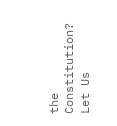the Constitution? Let Us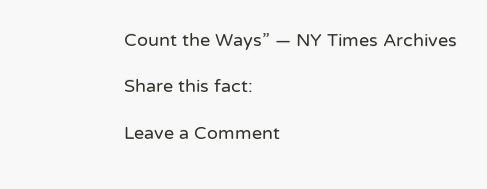Count the Ways” — NY Times Archives

Share this fact:

Leave a Comment